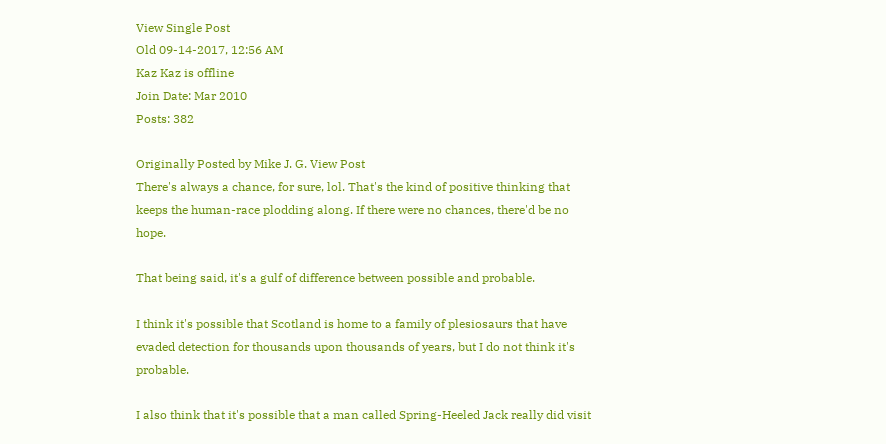View Single Post
Old 09-14-2017, 12:56 AM
Kaz Kaz is offline
Join Date: Mar 2010
Posts: 382

Originally Posted by Mike J. G. View Post
There's always a chance, for sure, lol. That's the kind of positive thinking that keeps the human-race plodding along. If there were no chances, there'd be no hope.

That being said, it's a gulf of difference between possible and probable.

I think it's possible that Scotland is home to a family of plesiosaurs that have evaded detection for thousands upon thousands of years, but I do not think it's probable.

I also think that it's possible that a man called Spring-Heeled Jack really did visit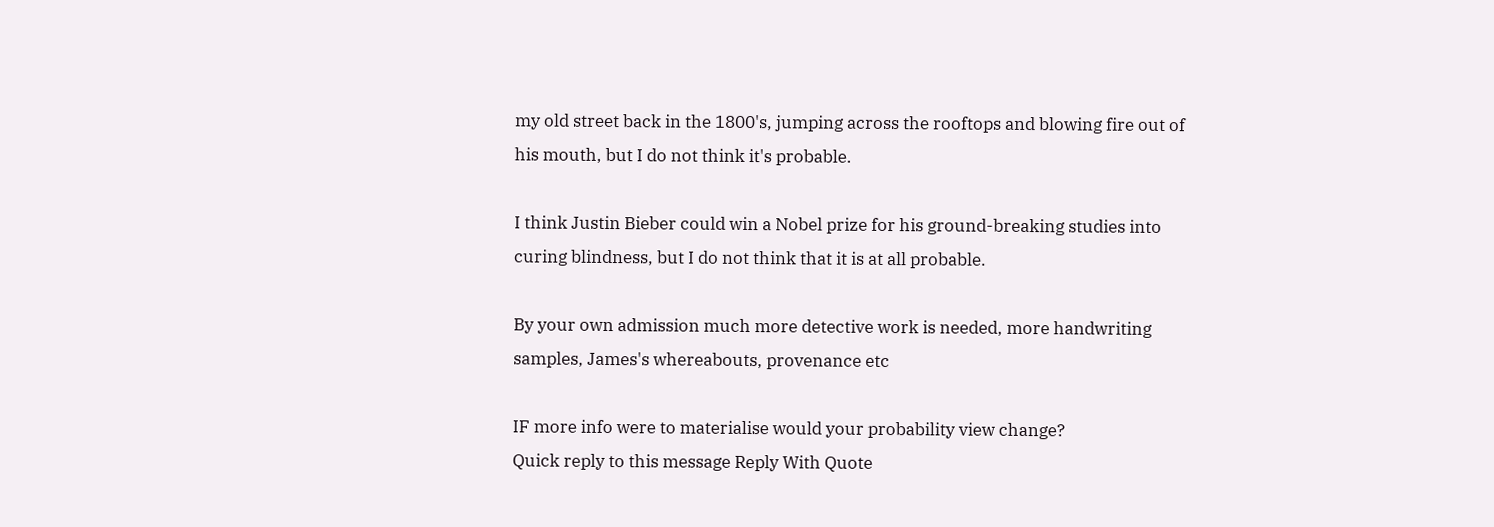my old street back in the 1800's, jumping across the rooftops and blowing fire out of his mouth, but I do not think it's probable.

I think Justin Bieber could win a Nobel prize for his ground-breaking studies into curing blindness, but I do not think that it is at all probable.

By your own admission much more detective work is needed, more handwriting samples, James's whereabouts, provenance etc

IF more info were to materialise would your probability view change?
Quick reply to this message Reply With Quote